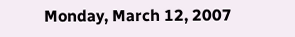Monday, March 12, 2007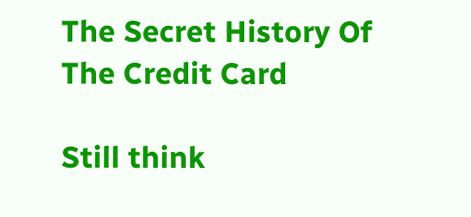The Secret History Of The Credit Card

Still think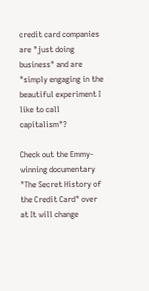credit card companies are "just doing business" and are "simply engaging in the beautiful experiment I like to call capitalism"?

Check out the Emmy-winning documentary "The Secret History of the Credit Card" over at It will change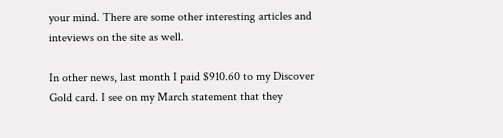your mind. There are some other interesting articles and inteviews on the site as well.

In other news, last month I paid $910.60 to my Discover Gold card. I see on my March statement that they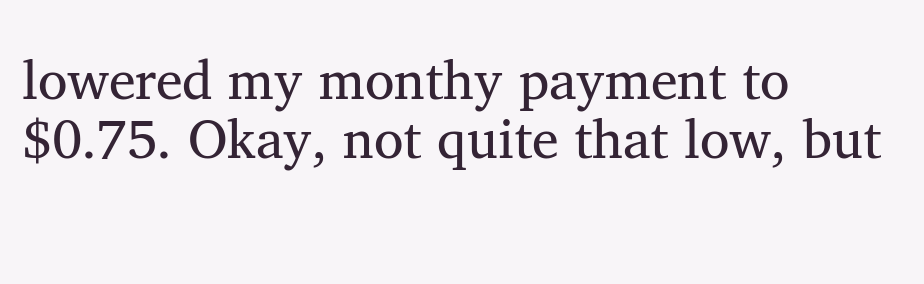lowered my monthy payment to $0.75. Okay, not quite that low, but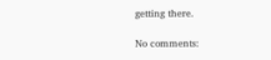getting there.

No comments: